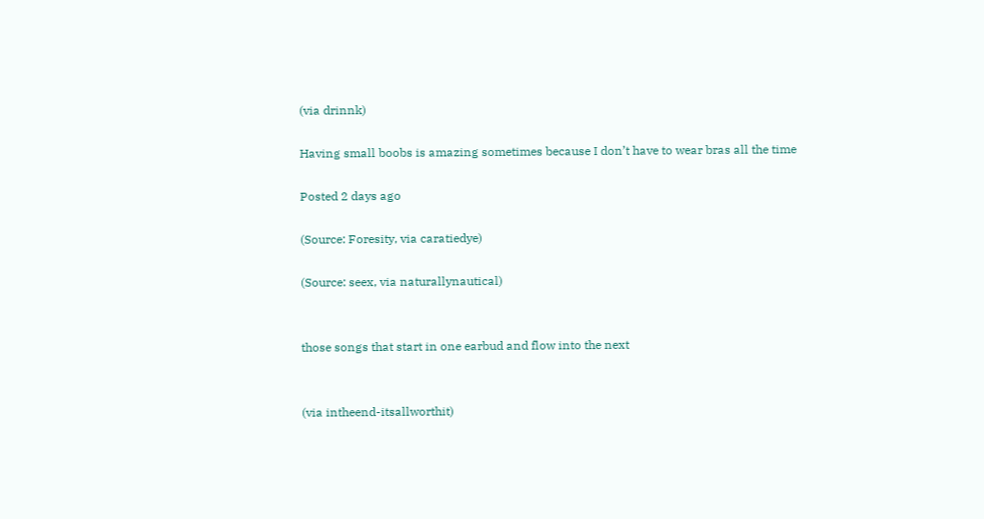(via drinnk)

Having small boobs is amazing sometimes because I don’t have to wear bras all the time

Posted 2 days ago

(Source: Foresity, via caratiedye)

(Source: seex, via naturallynautical)


those songs that start in one earbud and flow into the next


(via intheend-itsallworthit)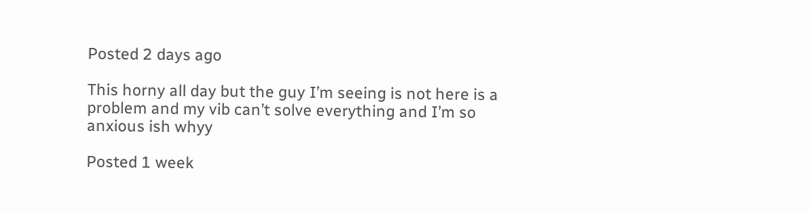Posted 2 days ago

This horny all day but the guy I’m seeing is not here is a problem and my vib can’t solve everything and I’m so anxious ish whyy

Posted 1 week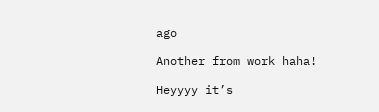ago

Another from work haha!

Heyyyy it’s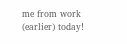me from work (earlier) today!